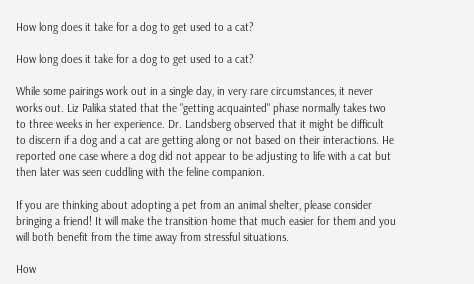How long does it take for a dog to get used to a cat?

How long does it take for a dog to get used to a cat?

While some pairings work out in a single day, in very rare circumstances, it never works out. Liz Palika stated that the "getting acquainted" phase normally takes two to three weeks in her experience. Dr. Landsberg observed that it might be difficult to discern if a dog and a cat are getting along or not based on their interactions. He reported one case where a dog did not appear to be adjusting to life with a cat but then later was seen cuddling with the feline companion.

If you are thinking about adopting a pet from an animal shelter, please consider bringing a friend! It will make the transition home that much easier for them and you will both benefit from the time away from stressful situations.

How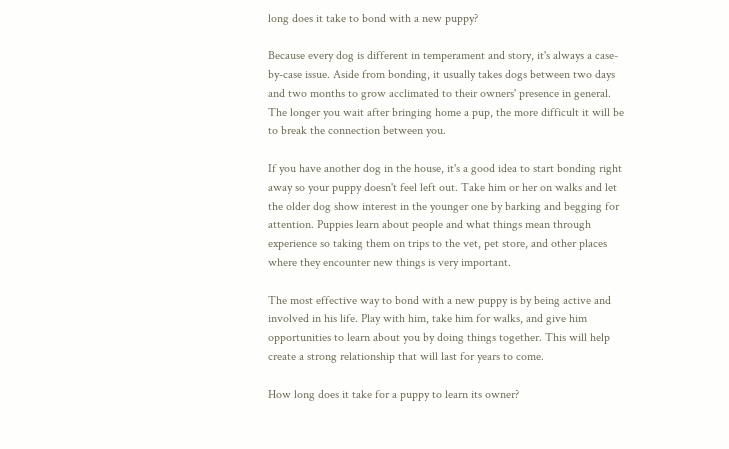long does it take to bond with a new puppy?

Because every dog is different in temperament and story, it's always a case-by-case issue. Aside from bonding, it usually takes dogs between two days and two months to grow acclimated to their owners' presence in general. The longer you wait after bringing home a pup, the more difficult it will be to break the connection between you.

If you have another dog in the house, it's a good idea to start bonding right away so your puppy doesn't feel left out. Take him or her on walks and let the older dog show interest in the younger one by barking and begging for attention. Puppies learn about people and what things mean through experience so taking them on trips to the vet, pet store, and other places where they encounter new things is very important.

The most effective way to bond with a new puppy is by being active and involved in his life. Play with him, take him for walks, and give him opportunities to learn about you by doing things together. This will help create a strong relationship that will last for years to come.

How long does it take for a puppy to learn its owner?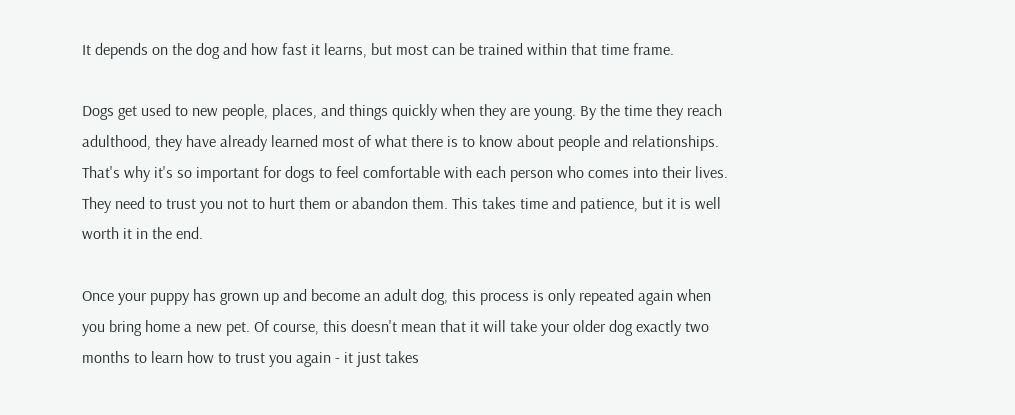It depends on the dog and how fast it learns, but most can be trained within that time frame.

Dogs get used to new people, places, and things quickly when they are young. By the time they reach adulthood, they have already learned most of what there is to know about people and relationships. That's why it's so important for dogs to feel comfortable with each person who comes into their lives. They need to trust you not to hurt them or abandon them. This takes time and patience, but it is well worth it in the end.

Once your puppy has grown up and become an adult dog, this process is only repeated again when you bring home a new pet. Of course, this doesn't mean that it will take your older dog exactly two months to learn how to trust you again - it just takes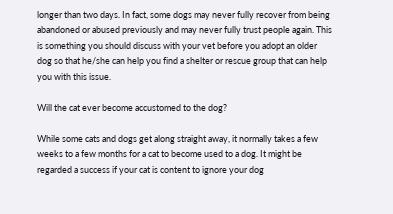longer than two days. In fact, some dogs may never fully recover from being abandoned or abused previously and may never fully trust people again. This is something you should discuss with your vet before you adopt an older dog so that he/she can help you find a shelter or rescue group that can help you with this issue.

Will the cat ever become accustomed to the dog?

While some cats and dogs get along straight away, it normally takes a few weeks to a few months for a cat to become used to a dog. It might be regarded a success if your cat is content to ignore your dog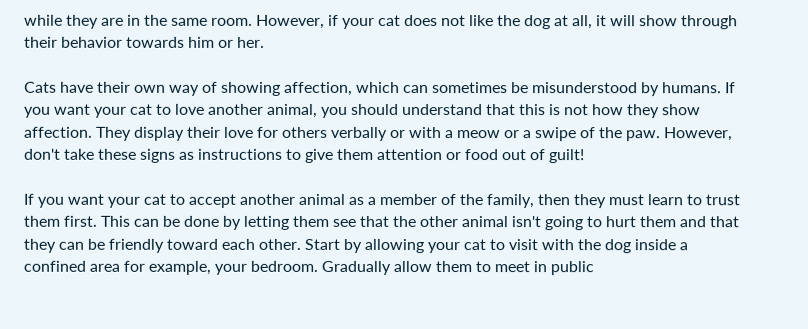while they are in the same room. However, if your cat does not like the dog at all, it will show through their behavior towards him or her.

Cats have their own way of showing affection, which can sometimes be misunderstood by humans. If you want your cat to love another animal, you should understand that this is not how they show affection. They display their love for others verbally or with a meow or a swipe of the paw. However, don't take these signs as instructions to give them attention or food out of guilt!

If you want your cat to accept another animal as a member of the family, then they must learn to trust them first. This can be done by letting them see that the other animal isn't going to hurt them and that they can be friendly toward each other. Start by allowing your cat to visit with the dog inside a confined area for example, your bedroom. Gradually allow them to meet in public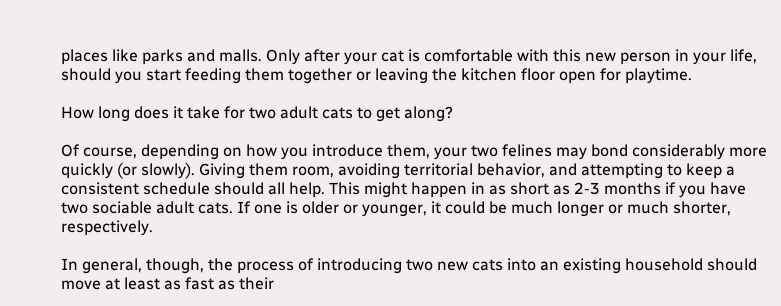places like parks and malls. Only after your cat is comfortable with this new person in your life, should you start feeding them together or leaving the kitchen floor open for playtime.

How long does it take for two adult cats to get along?

Of course, depending on how you introduce them, your two felines may bond considerably more quickly (or slowly). Giving them room, avoiding territorial behavior, and attempting to keep a consistent schedule should all help. This might happen in as short as 2-3 months if you have two sociable adult cats. If one is older or younger, it could be much longer or much shorter, respectively.

In general, though, the process of introducing two new cats into an existing household should move at least as fast as their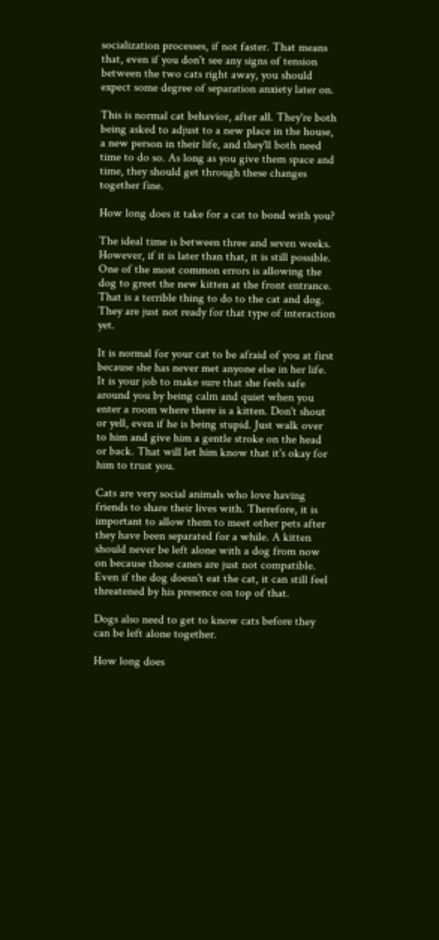socialization processes, if not faster. That means that, even if you don't see any signs of tension between the two cats right away, you should expect some degree of separation anxiety later on.

This is normal cat behavior, after all. They're both being asked to adjust to a new place in the house, a new person in their life, and they'll both need time to do so. As long as you give them space and time, they should get through these changes together fine.

How long does it take for a cat to bond with you?

The ideal time is between three and seven weeks. However, if it is later than that, it is still possible. One of the most common errors is allowing the dog to greet the new kitten at the front entrance. That is a terrible thing to do to the cat and dog. They are just not ready for that type of interaction yet.

It is normal for your cat to be afraid of you at first because she has never met anyone else in her life. It is your job to make sure that she feels safe around you by being calm and quiet when you enter a room where there is a kitten. Don't shout or yell, even if he is being stupid. Just walk over to him and give him a gentle stroke on the head or back. That will let him know that it's okay for him to trust you.

Cats are very social animals who love having friends to share their lives with. Therefore, it is important to allow them to meet other pets after they have been separated for a while. A kitten should never be left alone with a dog from now on because those canes are just not compatible. Even if the dog doesn't eat the cat, it can still feel threatened by his presence on top of that.

Dogs also need to get to know cats before they can be left alone together.

How long does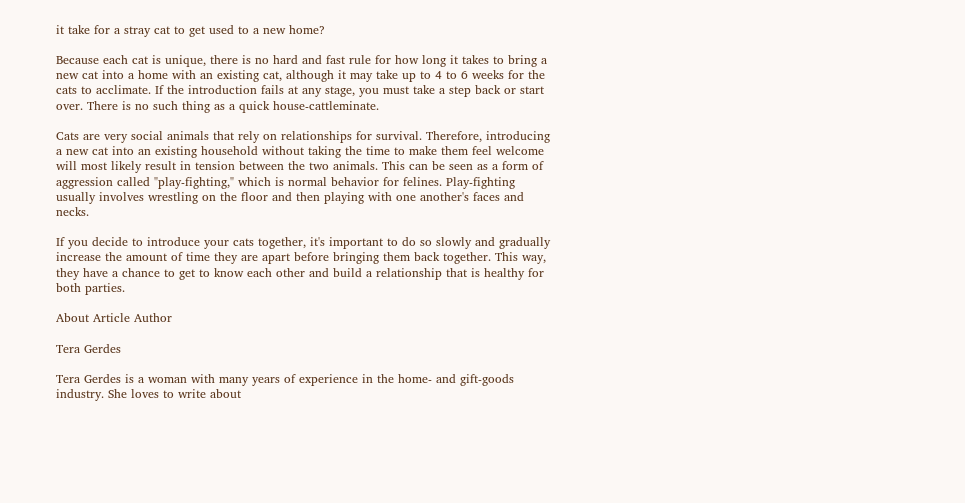it take for a stray cat to get used to a new home?

Because each cat is unique, there is no hard and fast rule for how long it takes to bring a new cat into a home with an existing cat, although it may take up to 4 to 6 weeks for the cats to acclimate. If the introduction fails at any stage, you must take a step back or start over. There is no such thing as a quick house-cattleminate.

Cats are very social animals that rely on relationships for survival. Therefore, introducing a new cat into an existing household without taking the time to make them feel welcome will most likely result in tension between the two animals. This can be seen as a form of aggression called "play-fighting," which is normal behavior for felines. Play-fighting usually involves wrestling on the floor and then playing with one another's faces and necks.

If you decide to introduce your cats together, it's important to do so slowly and gradually increase the amount of time they are apart before bringing them back together. This way, they have a chance to get to know each other and build a relationship that is healthy for both parties.

About Article Author

Tera Gerdes

Tera Gerdes is a woman with many years of experience in the home- and gift-goods industry. She loves to write about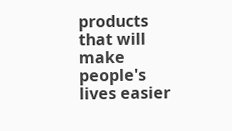products that will make people's lives easier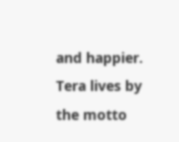and happier. Tera lives by the motto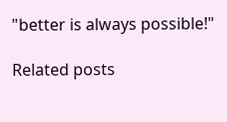"better is always possible!"

Related posts